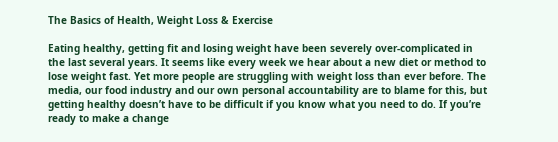The Basics of Health, Weight Loss & Exercise

Eating healthy, getting fit and losing weight have been severely over-complicated in the last several years. It seems like every week we hear about a new diet or method to lose weight fast. Yet more people are struggling with weight loss than ever before. The media, our food industry and our own personal accountability are to blame for this, but getting healthy doesn’t have to be difficult if you know what you need to do. If you’re ready to make a change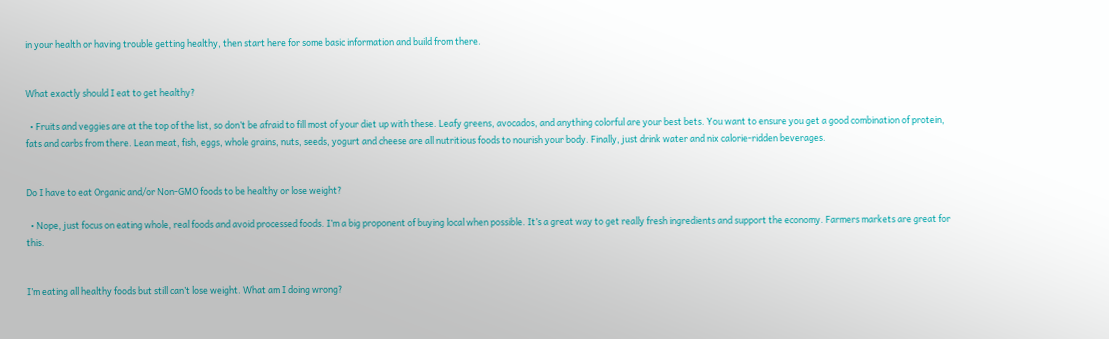in your health or having trouble getting healthy, then start here for some basic information and build from there.


What exactly should I eat to get healthy?

  • Fruits and veggies are at the top of the list, so don’t be afraid to fill most of your diet up with these. Leafy greens, avocados, and anything colorful are your best bets. You want to ensure you get a good combination of protein, fats and carbs from there. Lean meat, fish, eggs, whole grains, nuts, seeds, yogurt and cheese are all nutritious foods to nourish your body. Finally, just drink water and nix calorie-ridden beverages.


Do I have to eat Organic and/or Non-GMO foods to be healthy or lose weight?

  • Nope, just focus on eating whole, real foods and avoid processed foods. I’m a big proponent of buying local when possible. It’s a great way to get really fresh ingredients and support the economy. Farmers markets are great for this.


I’m eating all healthy foods but still can’t lose weight. What am I doing wrong?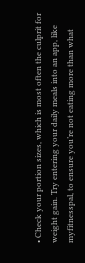• Check your portion sizes, which is most often the culprit for weight gain. Try entering your daily meals into an app, like myfitnesspal, to ensure you’re not eating more than what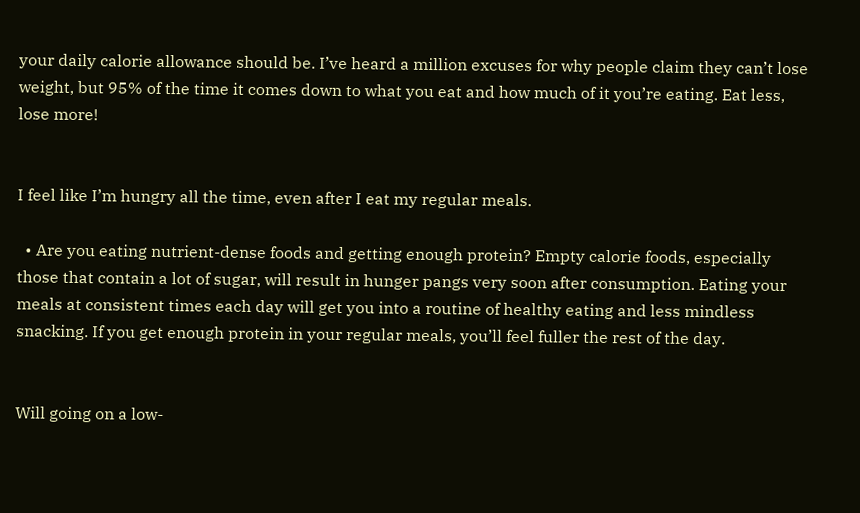your daily calorie allowance should be. I’ve heard a million excuses for why people claim they can’t lose weight, but 95% of the time it comes down to what you eat and how much of it you’re eating. Eat less, lose more!


I feel like I’m hungry all the time, even after I eat my regular meals.

  • Are you eating nutrient-dense foods and getting enough protein? Empty calorie foods, especially those that contain a lot of sugar, will result in hunger pangs very soon after consumption. Eating your meals at consistent times each day will get you into a routine of healthy eating and less mindless snacking. If you get enough protein in your regular meals, you’ll feel fuller the rest of the day.


Will going on a low-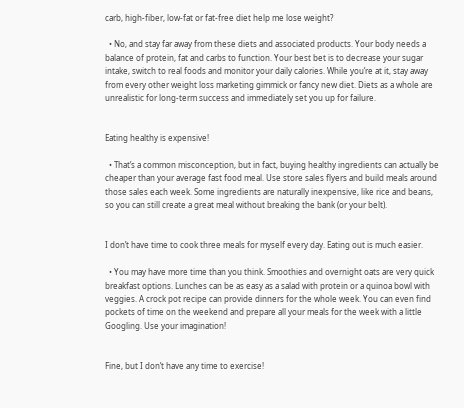carb, high-fiber, low-fat or fat-free diet help me lose weight?

  • No, and stay far away from these diets and associated products. Your body needs a balance of protein, fat and carbs to function. Your best bet is to decrease your sugar intake, switch to real foods and monitor your daily calories. While you’re at it, stay away from every other weight loss marketing gimmick or fancy new diet. Diets as a whole are unrealistic for long-term success and immediately set you up for failure.


Eating healthy is expensive!

  • That’s a common misconception, but in fact, buying healthy ingredients can actually be cheaper than your average fast food meal. Use store sales flyers and build meals around those sales each week. Some ingredients are naturally inexpensive, like rice and beans, so you can still create a great meal without breaking the bank (or your belt).


I don’t have time to cook three meals for myself every day. Eating out is much easier.

  • You may have more time than you think. Smoothies and overnight oats are very quick breakfast options. Lunches can be as easy as a salad with protein or a quinoa bowl with veggies. A crock pot recipe can provide dinners for the whole week. You can even find pockets of time on the weekend and prepare all your meals for the week with a little Googling. Use your imagination!


Fine, but I don’t have any time to exercise!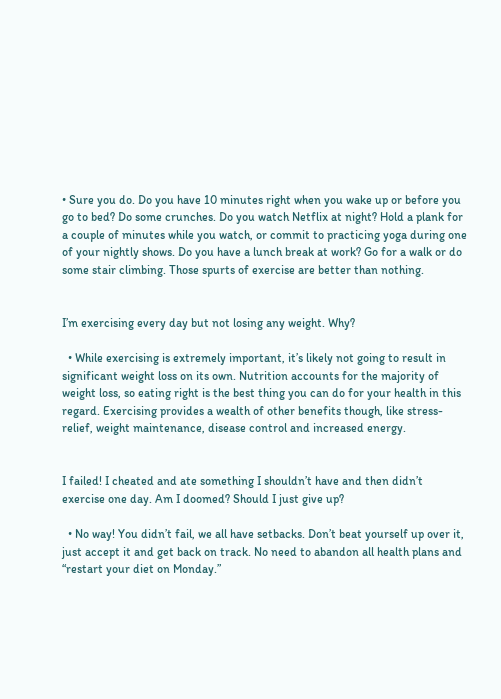• Sure you do. Do you have 10 minutes right when you wake up or before you go to bed? Do some crunches. Do you watch Netflix at night? Hold a plank for a couple of minutes while you watch, or commit to practicing yoga during one of your nightly shows. Do you have a lunch break at work? Go for a walk or do some stair climbing. Those spurts of exercise are better than nothing.


I’m exercising every day but not losing any weight. Why?

  • While exercising is extremely important, it’s likely not going to result in significant weight loss on its own. Nutrition accounts for the majority of weight loss, so eating right is the best thing you can do for your health in this regard. Exercising provides a wealth of other benefits though, like stress-relief, weight maintenance, disease control and increased energy.


I failed! I cheated and ate something I shouldn’t have and then didn’t exercise one day. Am I doomed? Should I just give up?

  • No way! You didn’t fail, we all have setbacks. Don’t beat yourself up over it, just accept it and get back on track. No need to abandon all health plans and “restart your diet on Monday.”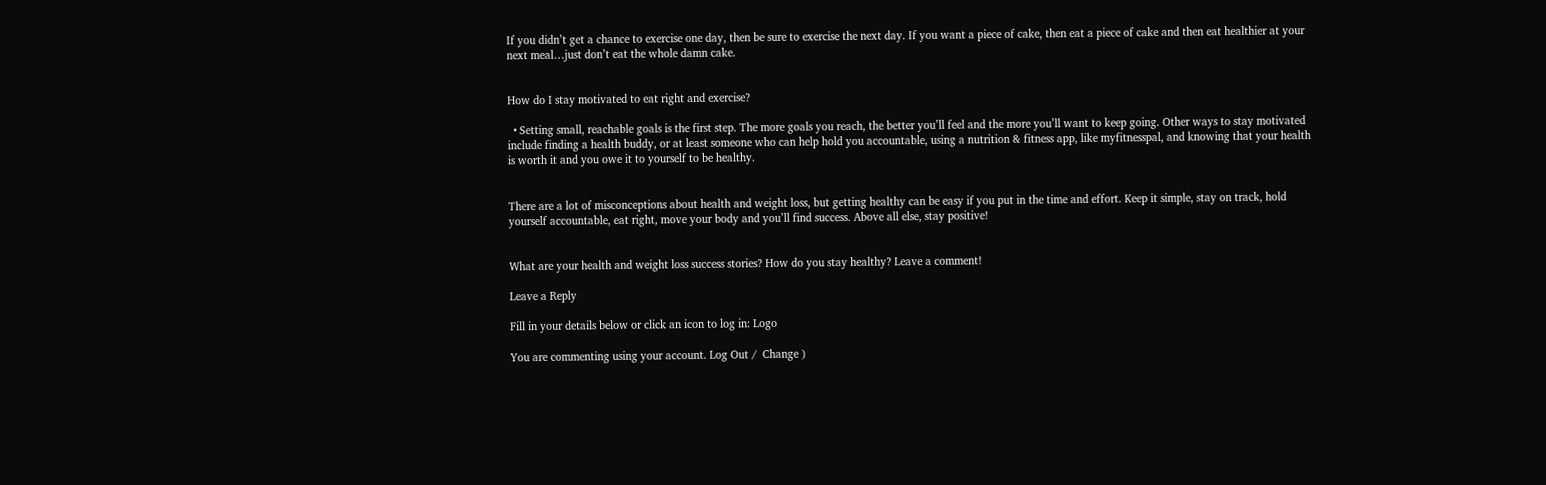If you didn’t get a chance to exercise one day, then be sure to exercise the next day. If you want a piece of cake, then eat a piece of cake and then eat healthier at your next meal…just don’t eat the whole damn cake.


How do I stay motivated to eat right and exercise?

  • Setting small, reachable goals is the first step. The more goals you reach, the better you’ll feel and the more you’ll want to keep going. Other ways to stay motivated include finding a health buddy, or at least someone who can help hold you accountable, using a nutrition & fitness app, like myfitnesspal, and knowing that your health is worth it and you owe it to yourself to be healthy.


There are a lot of misconceptions about health and weight loss, but getting healthy can be easy if you put in the time and effort. Keep it simple, stay on track, hold yourself accountable, eat right, move your body and you’ll find success. Above all else, stay positive!


What are your health and weight loss success stories? How do you stay healthy? Leave a comment!

Leave a Reply

Fill in your details below or click an icon to log in: Logo

You are commenting using your account. Log Out /  Change )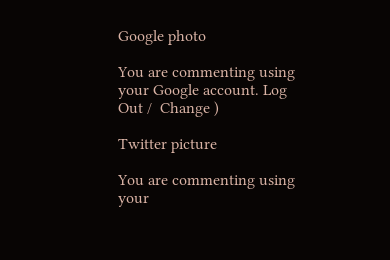Google photo

You are commenting using your Google account. Log Out /  Change )

Twitter picture

You are commenting using your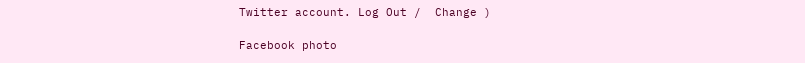Twitter account. Log Out /  Change )

Facebook photo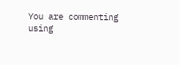You are commenting using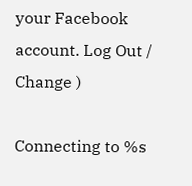your Facebook account. Log Out /  Change )

Connecting to %s